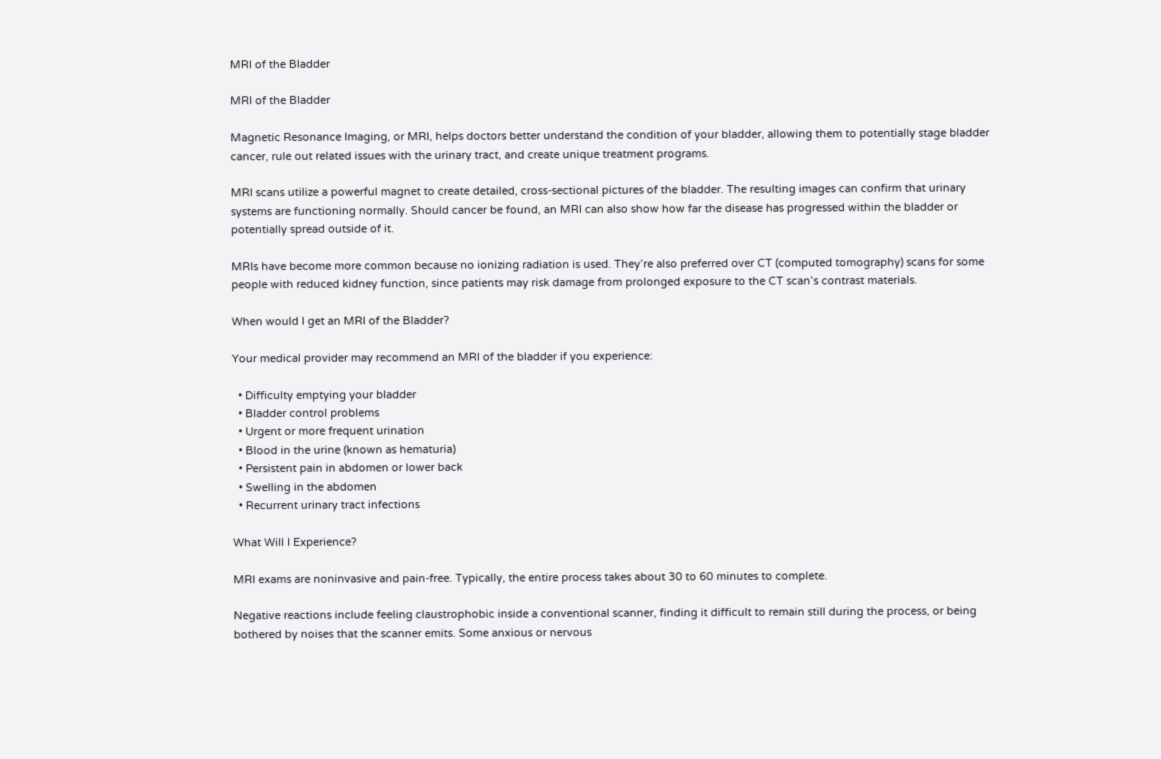MRI of the Bladder

MRI of the Bladder

Magnetic Resonance Imaging, or MRI, helps doctors better understand the condition of your bladder, allowing them to potentially stage bladder cancer, rule out related issues with the urinary tract, and create unique treatment programs.

MRI scans utilize a powerful magnet to create detailed, cross-sectional pictures of the bladder. The resulting images can confirm that urinary systems are functioning normally. Should cancer be found, an MRI can also show how far the disease has progressed within the bladder or potentially spread outside of it.

MRIs have become more common because no ionizing radiation is used. They’re also preferred over CT (computed tomography) scans for some people with reduced kidney function, since patients may risk damage from prolonged exposure to the CT scan’s contrast materials.

When would I get an MRI of the Bladder?

Your medical provider may recommend an MRI of the bladder if you experience:

  • Difficulty emptying your bladder
  • Bladder control problems
  • Urgent or more frequent urination
  • Blood in the urine (known as hematuria)
  • Persistent pain in abdomen or lower back
  • Swelling in the abdomen
  • Recurrent urinary tract infections

What Will I Experience?

MRI exams are noninvasive and pain-free. Typically, the entire process takes about 30 to 60 minutes to complete.

Negative reactions include feeling claustrophobic inside a conventional scanner, finding it difficult to remain still during the process, or being bothered by noises that the scanner emits. Some anxious or nervous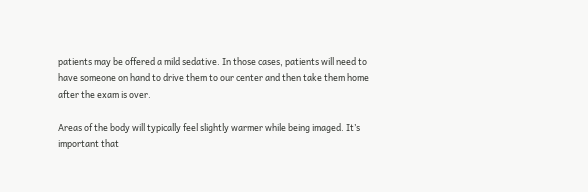patients may be offered a mild sedative. In those cases, patients will need to have someone on hand to drive them to our center and then take them home after the exam is over.

Areas of the body will typically feel slightly warmer while being imaged. It’s important that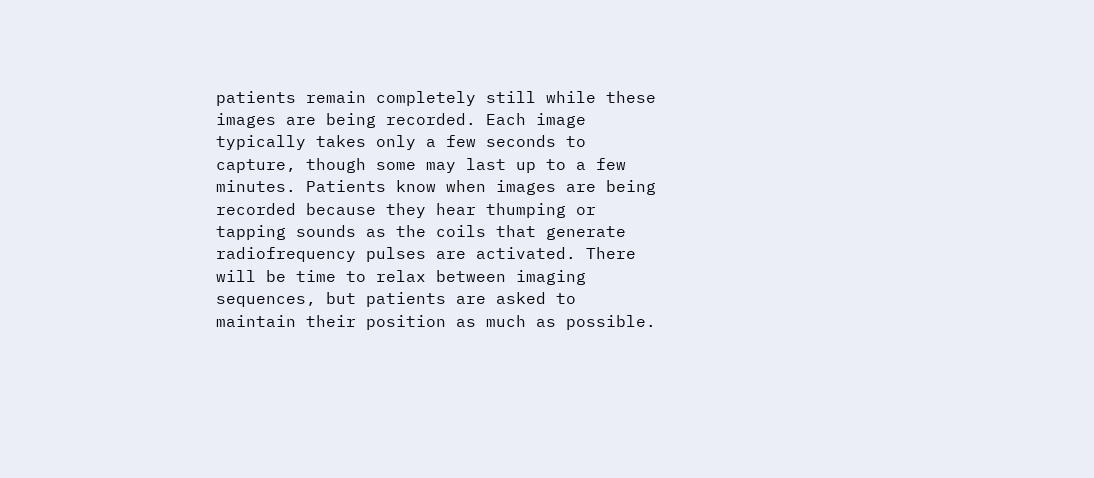patients remain completely still while these images are being recorded. Each image typically takes only a few seconds to capture, though some may last up to a few minutes. Patients know when images are being recorded because they hear thumping or tapping sounds as the coils that generate radiofrequency pulses are activated. There will be time to relax between imaging sequences, but patients are asked to maintain their position as much as possible.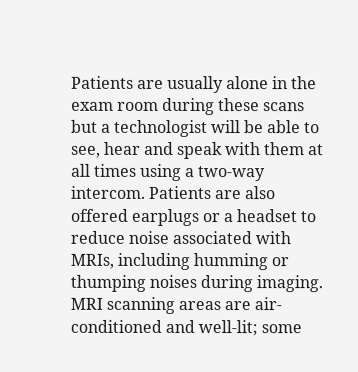Patients are usually alone in the exam room during these scans but a technologist will be able to see, hear and speak with them at all times using a two-way intercom. Patients are also offered earplugs or a headset to reduce noise associated with MRIs, including humming or thumping noises during imaging. MRI scanning areas are air-conditioned and well-lit; some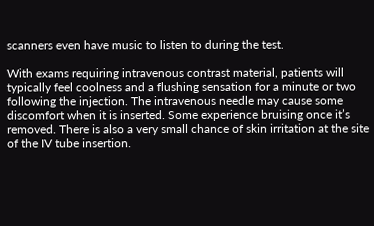scanners even have music to listen to during the test.

With exams requiring intravenous contrast material, patients will typically feel coolness and a flushing sensation for a minute or two following the injection. The intravenous needle may cause some discomfort when it is inserted. Some experience bruising once it’s removed. There is also a very small chance of skin irritation at the site of the IV tube insertion.